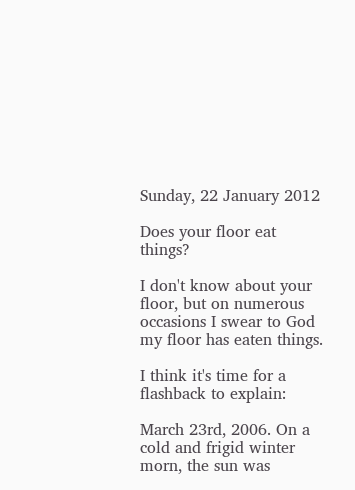Sunday, 22 January 2012

Does your floor eat things?

I don't know about your floor, but on numerous occasions I swear to God my floor has eaten things.

I think it's time for a flashback to explain:

March 23rd, 2006. On a cold and frigid winter morn, the sun was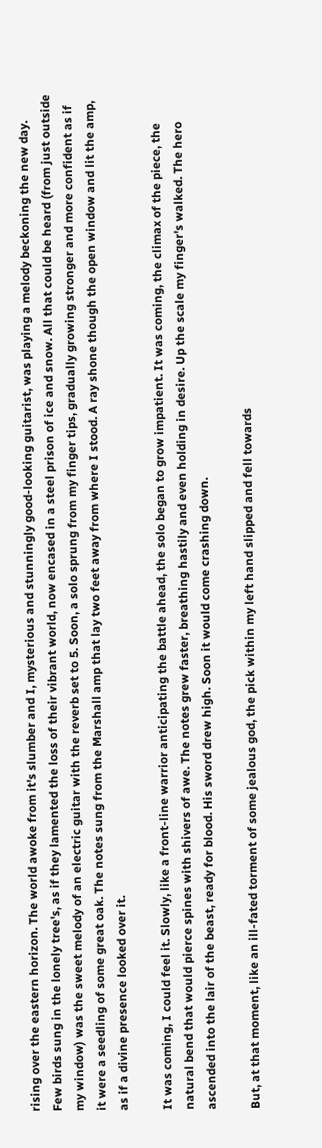rising over the eastern horizon. The world awoke from it's slumber and I, mysterious and stunningly good-looking guitarist, was playing a melody beckoning the new day. Few birds sung in the lonely tree's, as if they lamented the loss of their vibrant world, now encased in a steel prison of ice and snow. All that could be heard (from just outside my window) was the sweet melody of an electric guitar with the reverb set to 5. Soon, a solo sprung from my finger tips, gradually growing stronger and more confident as if it were a seedling of some great oak. The notes sung from the Marshall amp that lay two feet away from where I stood. A ray shone though the open window and lit the amp, as if a divine presence looked over it.

It was coming, I could feel it. Slowly, like a front-line warrior anticipating the battle ahead, the solo began to grow impatient. It was coming, the climax of the piece, the natural bend that would pierce spines with shivers of awe. The notes grew faster, breathing hastily and even holding in desire. Up the scale my finger's walked. The hero ascended into the lair of the beast, ready for blood. His sword drew high. Soon it would come crashing down.

But, at that moment, like an ill-fated torment of some jealous god, the pick within my left hand slipped and fell towards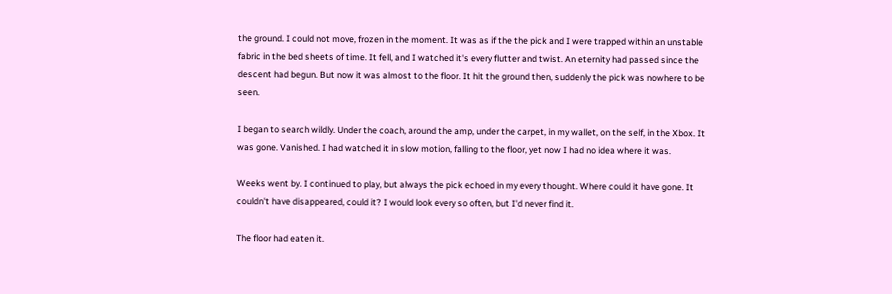the ground. I could not move, frozen in the moment. It was as if the the pick and I were trapped within an unstable fabric in the bed sheets of time. It fell, and I watched it's every flutter and twist. An eternity had passed since the descent had begun. But now it was almost to the floor. It hit the ground then, suddenly the pick was nowhere to be seen.

I began to search wildly. Under the coach, around the amp, under the carpet, in my wallet, on the self, in the Xbox. It was gone. Vanished. I had watched it in slow motion, falling to the floor, yet now I had no idea where it was.

Weeks went by. I continued to play, but always the pick echoed in my every thought. Where could it have gone. It couldn't have disappeared, could it? I would look every so often, but I'd never find it.

The floor had eaten it.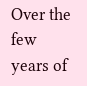Over the few years of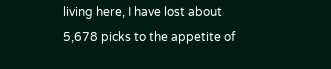living here, I have lost about 5,678 picks to the appetite of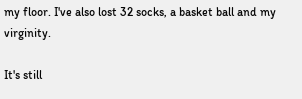my floor. I've also lost 32 socks, a basket ball and my virginity.

It's still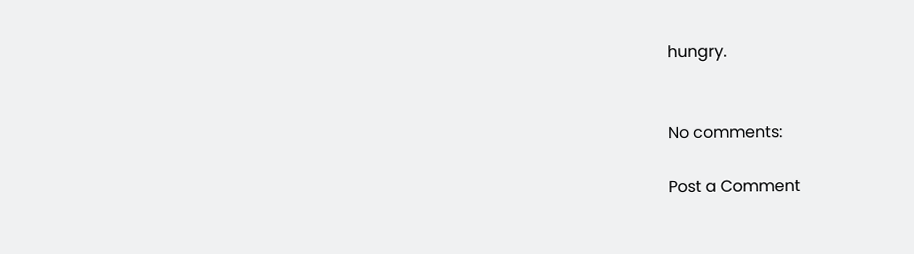hungry.


No comments:

Post a Comment